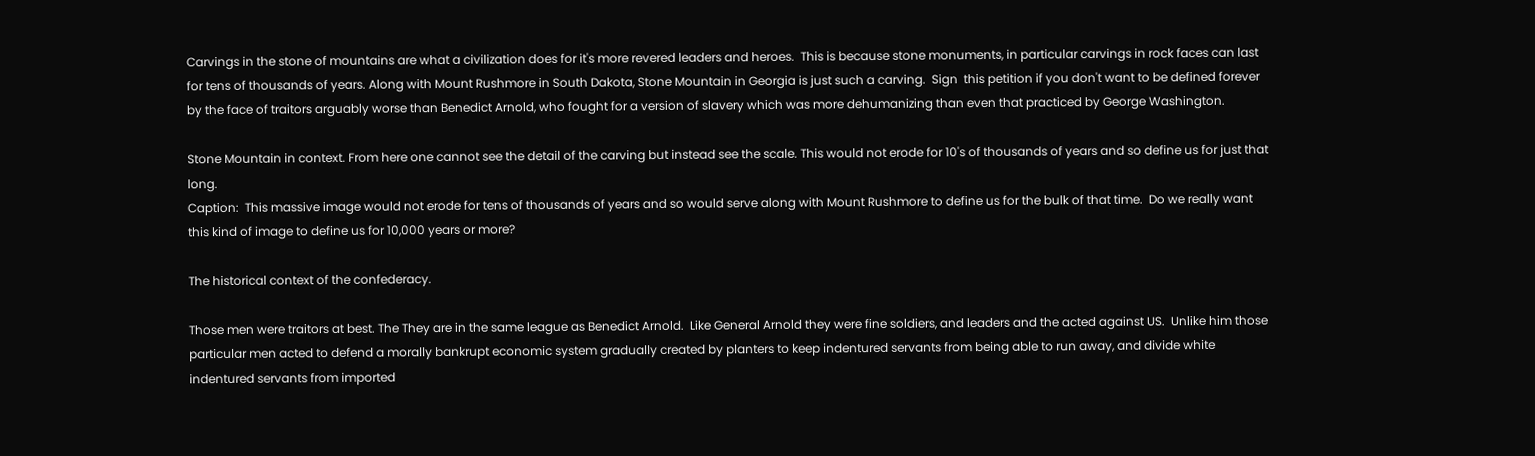Carvings in the stone of mountains are what a civilization does for it's more revered leaders and heroes.  This is because stone monuments, in particular carvings in rock faces can last for tens of thousands of years. Along with Mount Rushmore in South Dakota, Stone Mountain in Georgia is just such a carving.  Sign  this petition if you don't want to be defined forever by the face of traitors arguably worse than Benedict Arnold, who fought for a version of slavery which was more dehumanizing than even that practiced by George Washington.

Stone Mountain in context. From here one cannot see the detail of the carving but instead see the scale. This would not erode for 10's of thousands of years and so define us for just that long.
Caption:  This massive image would not erode for tens of thousands of years and so would serve along with Mount Rushmore to define us for the bulk of that time.  Do we really want this kind of image to define us for 10,000 years or more?

The historical context of the confederacy.

Those men were traitors at best. The They are in the same league as Benedict Arnold.  Like General Arnold they were fine soldiers, and leaders and the acted against US.  Unlike him those particular men acted to defend a morally bankrupt economic system gradually created by planters to keep indentured servants from being able to run away, and divide white indentured servants from imported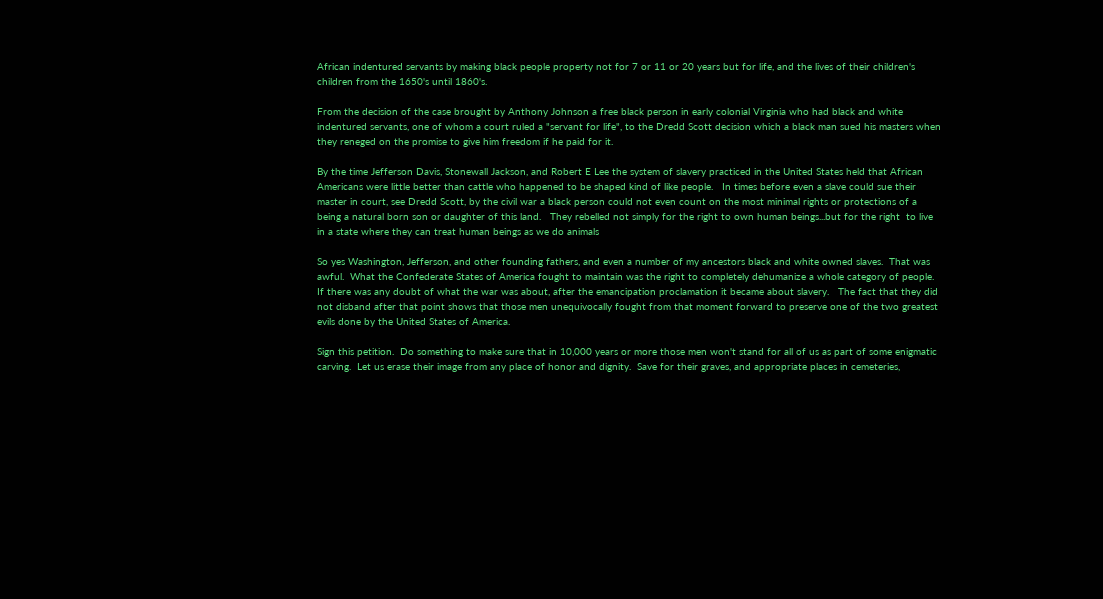African indentured servants by making black people property not for 7 or 11 or 20 years but for life, and the lives of their children's children from the 1650's until 1860's.

From the decision of the case brought by Anthony Johnson a free black person in early colonial Virginia who had black and white indentured servants, one of whom a court ruled a "servant for life", to the Dredd Scott decision which a black man sued his masters when they reneged on the promise to give him freedom if he paid for it.

By the time Jefferson Davis, Stonewall Jackson, and Robert E Lee the system of slavery practiced in the United States held that African Americans were little better than cattle who happened to be shaped kind of like people.   In times before even a slave could sue their master in court, see Dredd Scott, by the civil war a black person could not even count on the most minimal rights or protections of a being a natural born son or daughter of this land.   They rebelled not simply for the right to own human beings...but for the right  to live in a state where they can treat human beings as we do animals

So yes Washington, Jefferson, and other founding fathers, and even a number of my ancestors black and white owned slaves.  That was awful.  What the Confederate States of America fought to maintain was the right to completely dehumanize a whole category of people.   If there was any doubt of what the war was about, after the emancipation proclamation it became about slavery.   The fact that they did not disband after that point shows that those men unequivocally fought from that moment forward to preserve one of the two greatest evils done by the United States of America.

Sign this petition.  Do something to make sure that in 10,000 years or more those men won't stand for all of us as part of some enigmatic carving.  Let us erase their image from any place of honor and dignity.  Save for their graves, and appropriate places in cemeteries,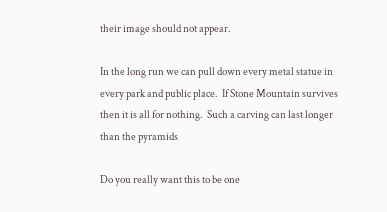their image should not appear.

In the long run we can pull down every metal statue in every park and public place.  If Stone Mountain survives then it is all for nothing.  Such a carving can last longer than the pyramids

Do you really want this to be one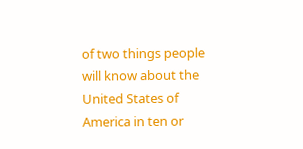of two things people will know about the United States of America in ten or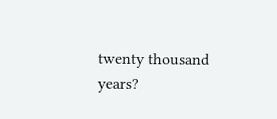twenty thousand years?